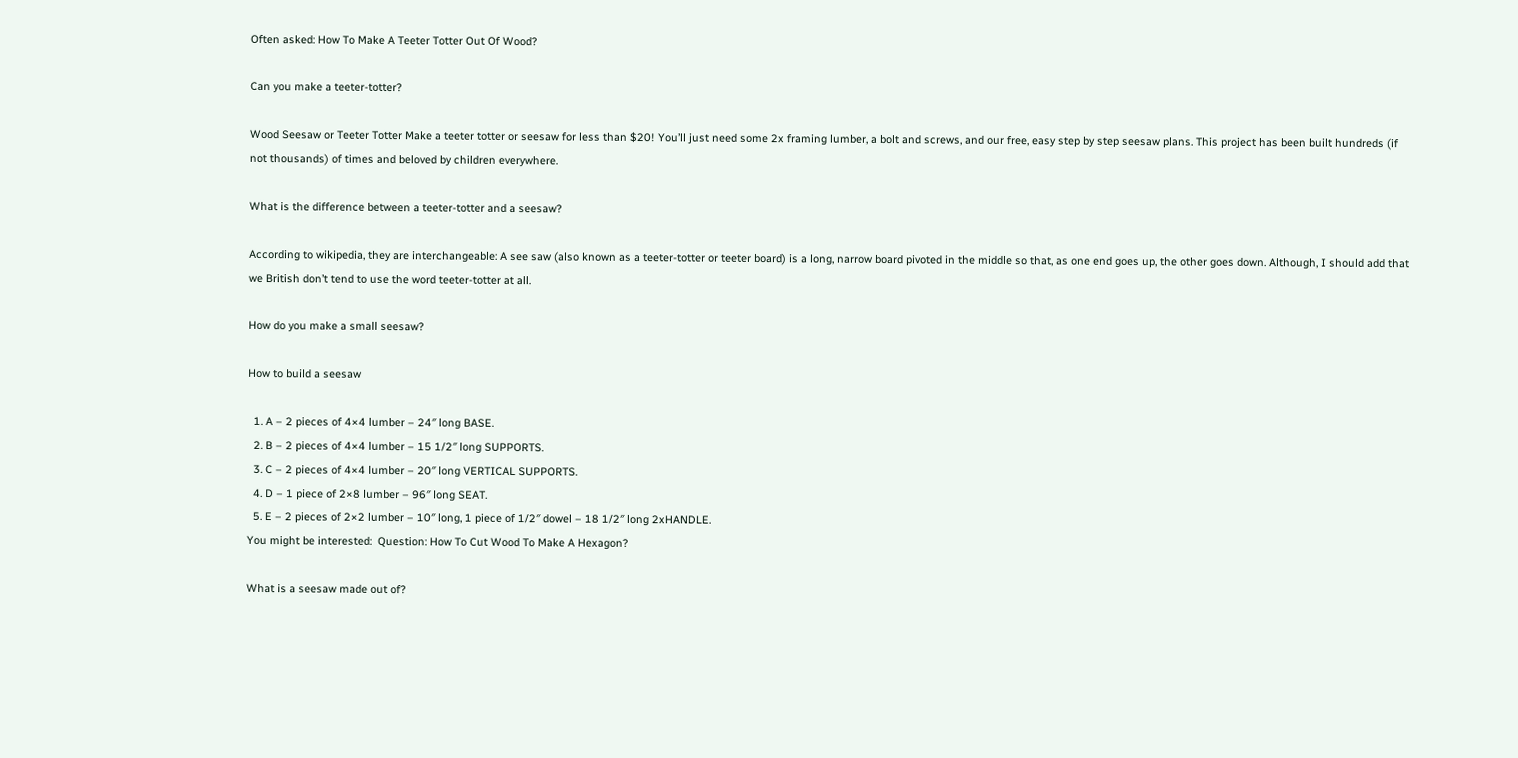Often asked: How To Make A Teeter Totter Out Of Wood?

Can you make a teeter-totter?

Wood Seesaw or Teeter Totter Make a teeter totter or seesaw for less than $20! You’ll just need some 2x framing lumber, a bolt and screws, and our free, easy step by step seesaw plans. This project has been built hundreds (if not thousands) of times and beloved by children everywhere.

What is the difference between a teeter-totter and a seesaw?

According to wikipedia, they are interchangeable: A see saw (also known as a teeter-totter or teeter board) is a long, narrow board pivoted in the middle so that, as one end goes up, the other goes down. Although, I should add that we British don’t tend to use the word teeter-totter at all.

How do you make a small seesaw?

How to build a seesaw

  1. A – 2 pieces of 4×4 lumber – 24″ long BASE.
  2. B – 2 pieces of 4×4 lumber – 15 1/2″ long SUPPORTS.
  3. C – 2 pieces of 4×4 lumber – 20″ long VERTICAL SUPPORTS.
  4. D – 1 piece of 2×8 lumber – 96″ long SEAT.
  5. E – 2 pieces of 2×2 lumber – 10″ long, 1 piece of 1/2″ dowel – 18 1/2″ long 2xHANDLE.
You might be interested:  Question: How To Cut Wood To Make A Hexagon?

What is a seesaw made out of?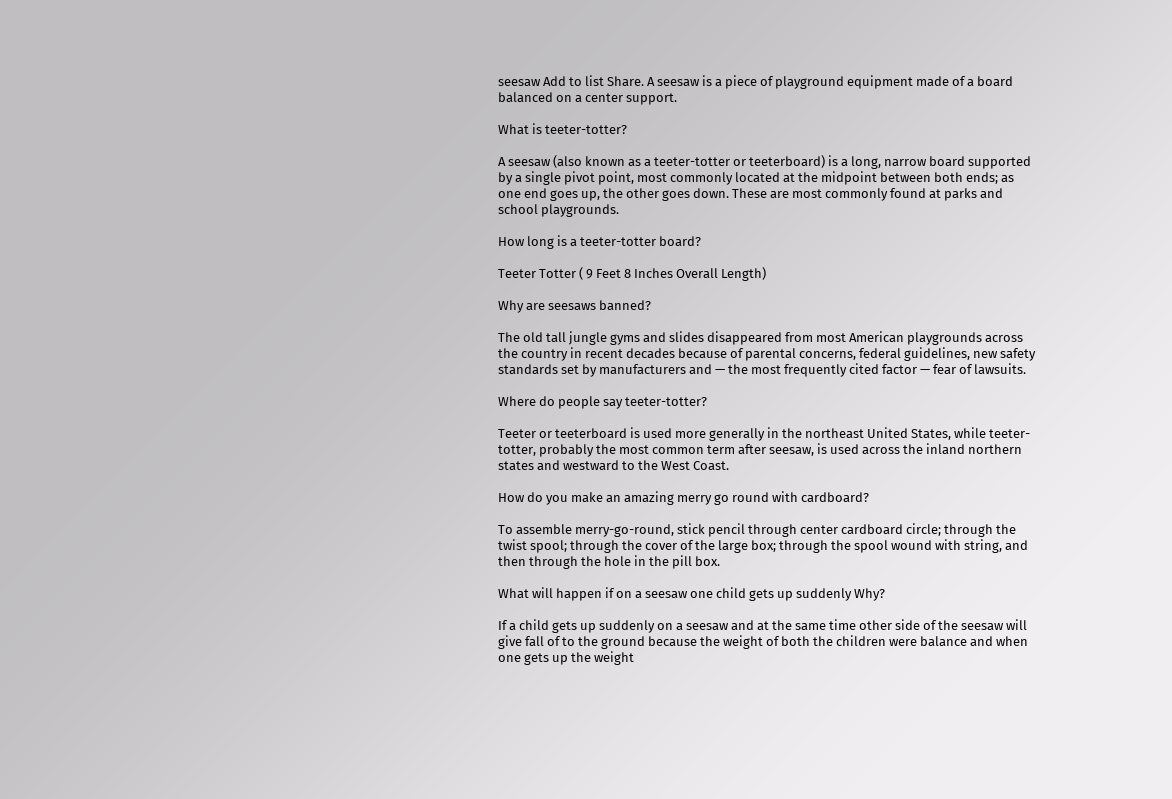seesaw Add to list Share. A seesaw is a piece of playground equipment made of a board balanced on a center support.

What is teeter-totter?

A seesaw (also known as a teeter-totter or teeterboard) is a long, narrow board supported by a single pivot point, most commonly located at the midpoint between both ends; as one end goes up, the other goes down. These are most commonly found at parks and school playgrounds.

How long is a teeter-totter board?

Teeter Totter ( 9 Feet 8 Inches Overall Length)

Why are seesaws banned?

The old tall jungle gyms and slides disappeared from most American playgrounds across the country in recent decades because of parental concerns, federal guidelines, new safety standards set by manufacturers and — the most frequently cited factor — fear of lawsuits.

Where do people say teeter-totter?

Teeter or teeterboard is used more generally in the northeast United States, while teeter-totter, probably the most common term after seesaw, is used across the inland northern states and westward to the West Coast.

How do you make an amazing merry go round with cardboard?

To assemble merry-go-round, stick pencil through center cardboard circle; through the twist spool; through the cover of the large box; through the spool wound with string, and then through the hole in the pill box.

What will happen if on a seesaw one child gets up suddenly Why?

If a child gets up suddenly on a seesaw and at the same time other side of the seesaw will give fall of to the ground because the weight of both the children were balance and when one gets up the weight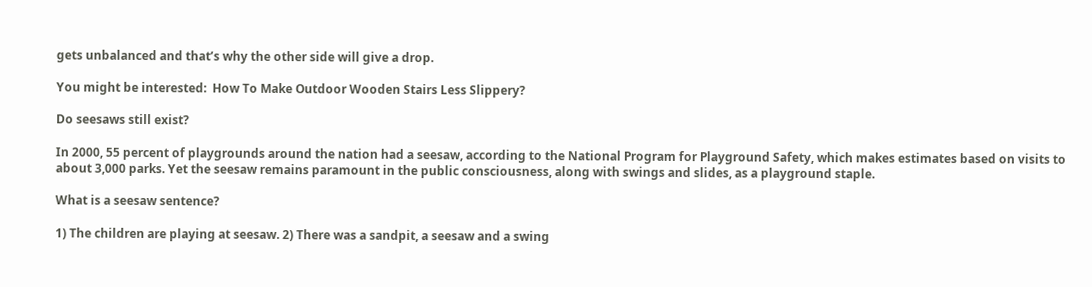gets unbalanced and that’s why the other side will give a drop.

You might be interested:  How To Make Outdoor Wooden Stairs Less Slippery?

Do seesaws still exist?

In 2000, 55 percent of playgrounds around the nation had a seesaw, according to the National Program for Playground Safety, which makes estimates based on visits to about 3,000 parks. Yet the seesaw remains paramount in the public consciousness, along with swings and slides, as a playground staple.

What is a seesaw sentence?

1) The children are playing at seesaw. 2) There was a sandpit, a seesaw and a swing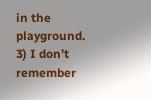in the playground. 3) I don’t remember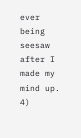ever being seesaw after I made my mind up. 4)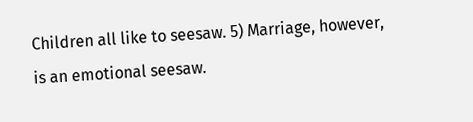Children all like to seesaw. 5) Marriage, however, is an emotional seesaw.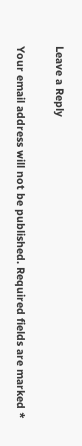Leave a Reply

Your email address will not be published. Required fields are marked *